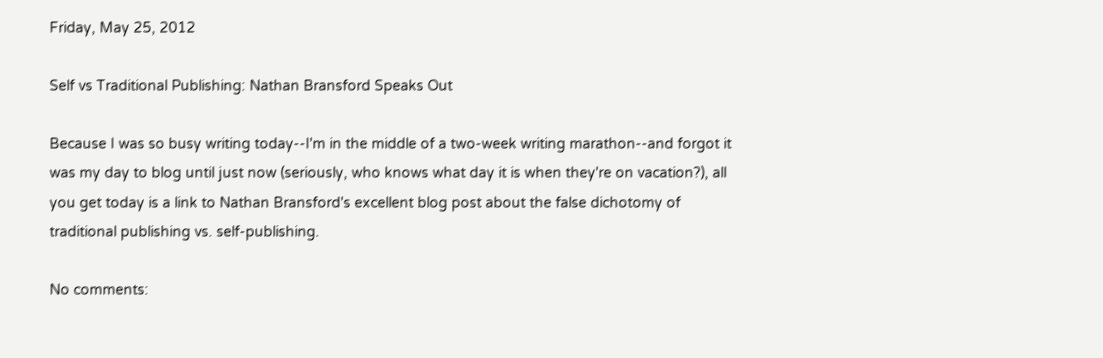Friday, May 25, 2012

Self vs Traditional Publishing: Nathan Bransford Speaks Out

Because I was so busy writing today--I'm in the middle of a two-week writing marathon--and forgot it was my day to blog until just now (seriously, who knows what day it is when they're on vacation?), all you get today is a link to Nathan Bransford's excellent blog post about the false dichotomy of traditional publishing vs. self-publishing.

No comments: